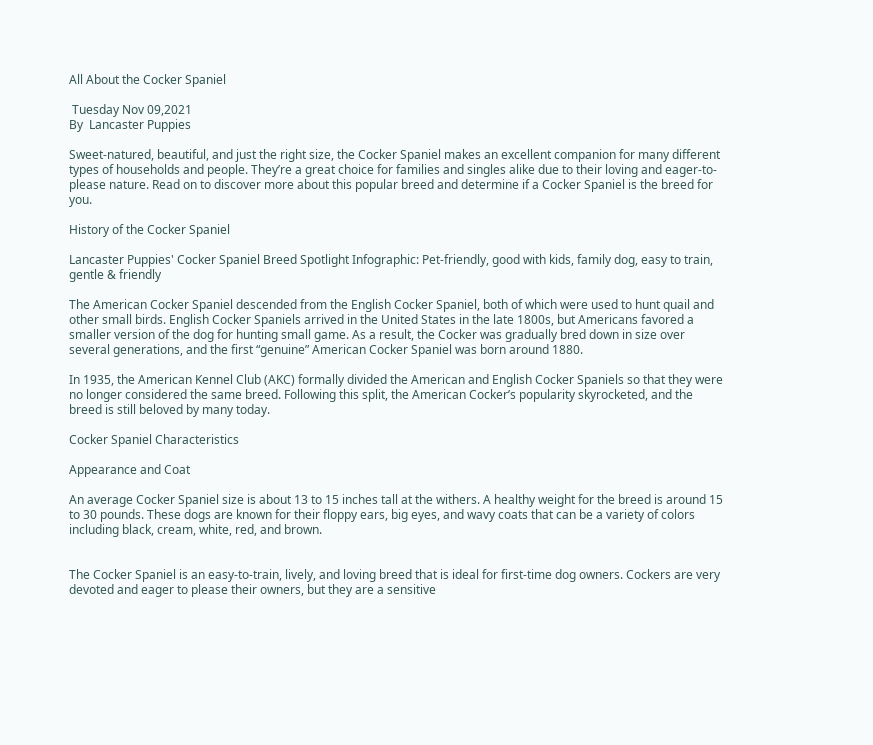All About the Cocker Spaniel

 Tuesday Nov 09,2021
By  Lancaster Puppies

Sweet-natured, beautiful, and just the right size, the Cocker Spaniel makes an excellent companion for many different types of households and people. They’re a great choice for families and singles alike due to their loving and eager-to-please nature. Read on to discover more about this popular breed and determine if a Cocker Spaniel is the breed for you.

History of the Cocker Spaniel

Lancaster Puppies' Cocker Spaniel Breed Spotlight Infographic: Pet-friendly, good with kids, family dog, easy to train, gentle & friendly

The American Cocker Spaniel descended from the English Cocker Spaniel, both of which were used to hunt quail and other small birds. English Cocker Spaniels arrived in the United States in the late 1800s, but Americans favored a smaller version of the dog for hunting small game. As a result, the Cocker was gradually bred down in size over several generations, and the first “genuine” American Cocker Spaniel was born around 1880.

In 1935, the American Kennel Club (AKC) formally divided the American and English Cocker Spaniels so that they were no longer considered the same breed. Following this split, the American Cocker’s popularity skyrocketed, and the breed is still beloved by many today.

Cocker Spaniel Characteristics

Appearance and Coat

An average Cocker Spaniel size is about 13 to 15 inches tall at the withers. A healthy weight for the breed is around 15 to 30 pounds. These dogs are known for their floppy ears, big eyes, and wavy coats that can be a variety of colors including black, cream, white, red, and brown.


The Cocker Spaniel is an easy-to-train, lively, and loving breed that is ideal for first-time dog owners. Cockers are very devoted and eager to please their owners, but they are a sensitive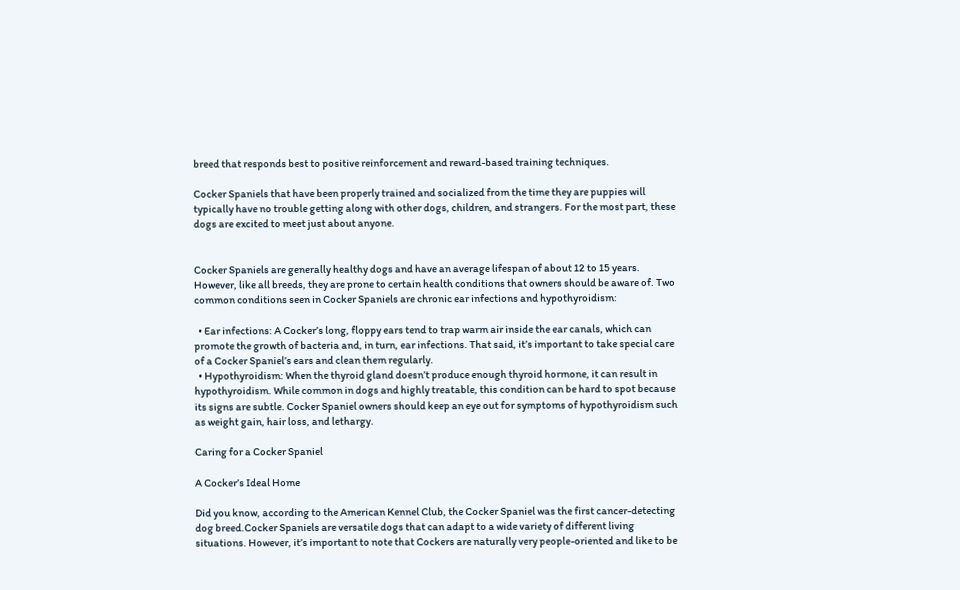breed that responds best to positive reinforcement and reward-based training techniques.

Cocker Spaniels that have been properly trained and socialized from the time they are puppies will typically have no trouble getting along with other dogs, children, and strangers. For the most part, these dogs are excited to meet just about anyone.


Cocker Spaniels are generally healthy dogs and have an average lifespan of about 12 to 15 years. However, like all breeds, they are prone to certain health conditions that owners should be aware of. Two common conditions seen in Cocker Spaniels are chronic ear infections and hypothyroidism:

  • Ear infections: A Cocker’s long, floppy ears tend to trap warm air inside the ear canals, which can promote the growth of bacteria and, in turn, ear infections. That said, it’s important to take special care of a Cocker Spaniel’s ears and clean them regularly.
  • Hypothyroidism: When the thyroid gland doesn’t produce enough thyroid hormone, it can result in hypothyroidism. While common in dogs and highly treatable, this condition can be hard to spot because its signs are subtle. Cocker Spaniel owners should keep an eye out for symptoms of hypothyroidism such as weight gain, hair loss, and lethargy.

Caring for a Cocker Spaniel

A Cocker’s Ideal Home

Did you know, according to the American Kennel Club, the Cocker Spaniel was the first cancer-detecting dog breed.Cocker Spaniels are versatile dogs that can adapt to a wide variety of different living situations. However, it’s important to note that Cockers are naturally very people-oriented and like to be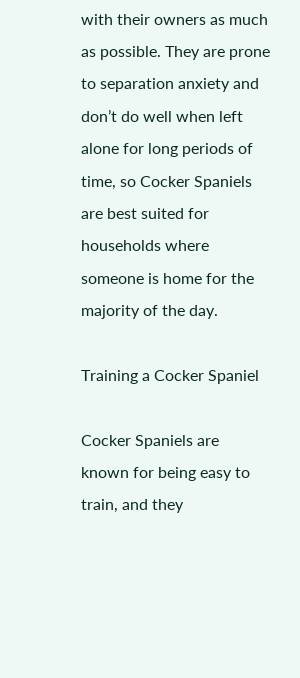with their owners as much as possible. They are prone to separation anxiety and don’t do well when left alone for long periods of time, so Cocker Spaniels are best suited for households where someone is home for the majority of the day.

Training a Cocker Spaniel

Cocker Spaniels are known for being easy to train, and they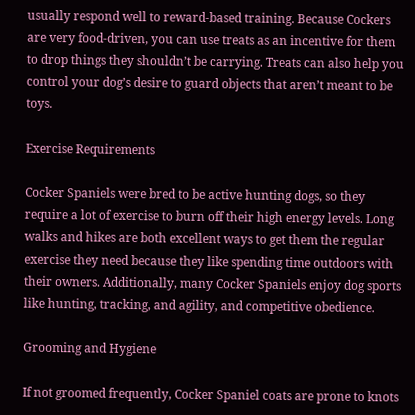usually respond well to reward-based training. Because Cockers are very food-driven, you can use treats as an incentive for them to drop things they shouldn’t be carrying. Treats can also help you control your dog’s desire to guard objects that aren’t meant to be toys.

Exercise Requirements

Cocker Spaniels were bred to be active hunting dogs, so they require a lot of exercise to burn off their high energy levels. Long walks and hikes are both excellent ways to get them the regular exercise they need because they like spending time outdoors with their owners. Additionally, many Cocker Spaniels enjoy dog sports like hunting, tracking, and agility, and competitive obedience.

Grooming and Hygiene

If not groomed frequently, Cocker Spaniel coats are prone to knots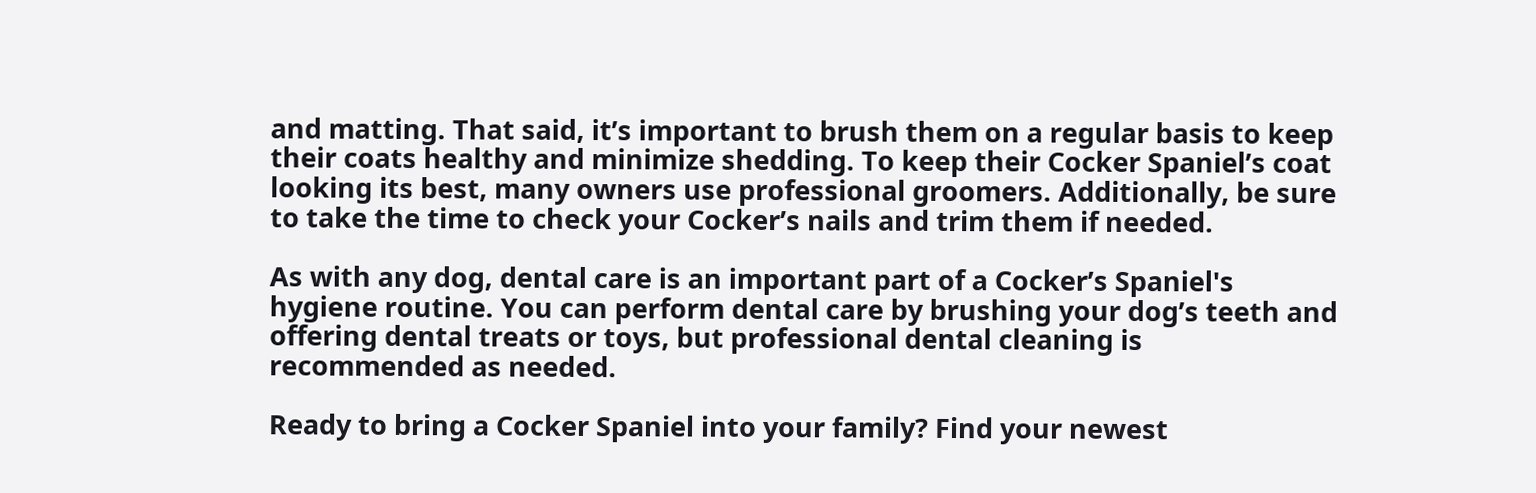and matting. That said, it’s important to brush them on a regular basis to keep their coats healthy and minimize shedding. To keep their Cocker Spaniel’s coat looking its best, many owners use professional groomers. Additionally, be sure to take the time to check your Cocker’s nails and trim them if needed.

As with any dog, dental care is an important part of a Cocker’s Spaniel's hygiene routine. You can perform dental care by brushing your dog’s teeth and offering dental treats or toys, but professional dental cleaning is recommended as needed.

Ready to bring a Cocker Spaniel into your family? Find your newest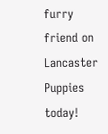furry friend on Lancaster Puppies today!